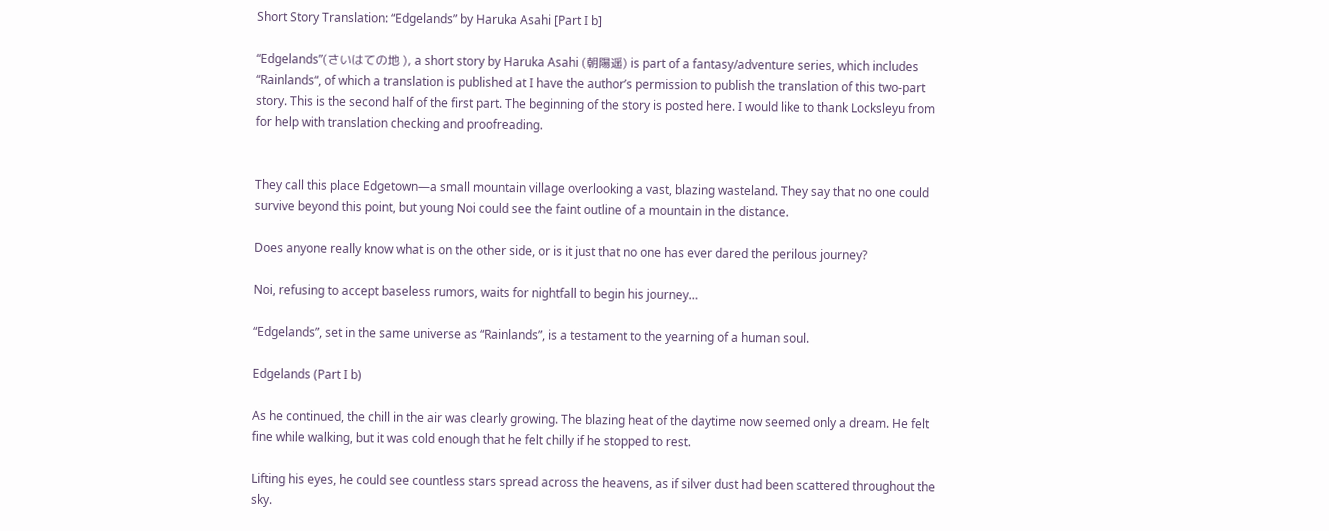Short Story Translation: “Edgelands” by Haruka Asahi [Part I b]

“Edgelands”(さいはての地 ), a short story by Haruka Asahi (朝陽遥) is part of a fantasy/adventure series, which includes “Rainlands“, of which a translation is published at I have the author’s permission to publish the translation of this two-part story. This is the second half of the first part. The beginning of the story is posted here. I would like to thank Locksleyu from for help with translation checking and proofreading.


They call this place Edgetown—a small mountain village overlooking a vast, blazing wasteland. They say that no one could survive beyond this point, but young Noi could see the faint outline of a mountain in the distance.

Does anyone really know what is on the other side, or is it just that no one has ever dared the perilous journey?

Noi, refusing to accept baseless rumors, waits for nightfall to begin his journey…

“Edgelands”, set in the same universe as “Rainlands”, is a testament to the yearning of a human soul.

Edgelands (Part I b)

As he continued, the chill in the air was clearly growing. The blazing heat of the daytime now seemed only a dream. He felt fine while walking, but it was cold enough that he felt chilly if he stopped to rest.

Lifting his eyes, he could see countless stars spread across the heavens, as if silver dust had been scattered throughout the sky.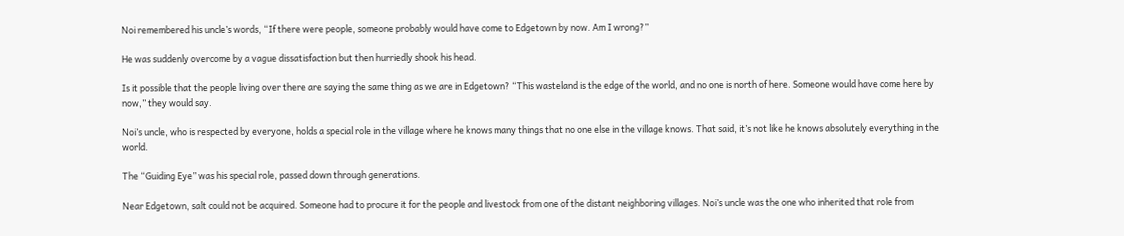Noi remembered his uncle’s words, “If there were people, someone probably would have come to Edgetown by now. Am I wrong?”

He was suddenly overcome by a vague dissatisfaction but then hurriedly shook his head.

Is it possible that the people living over there are saying the same thing as we are in Edgetown? “This wasteland is the edge of the world, and no one is north of here. Someone would have come here by now,” they would say.

Noi’s uncle, who is respected by everyone, holds a special role in the village where he knows many things that no one else in the village knows. That said, it’s not like he knows absolutely everything in the world.

The “Guiding Eye” was his special role, passed down through generations.

Near Edgetown, salt could not be acquired. Someone had to procure it for the people and livestock from one of the distant neighboring villages. Noi’s uncle was the one who inherited that role from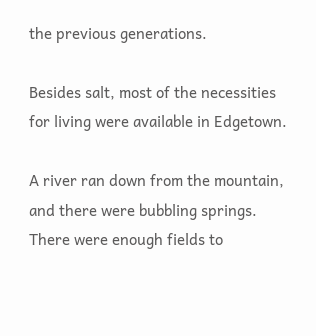the previous generations.

Besides salt, most of the necessities for living were available in Edgetown.

A river ran down from the mountain, and there were bubbling springs. There were enough fields to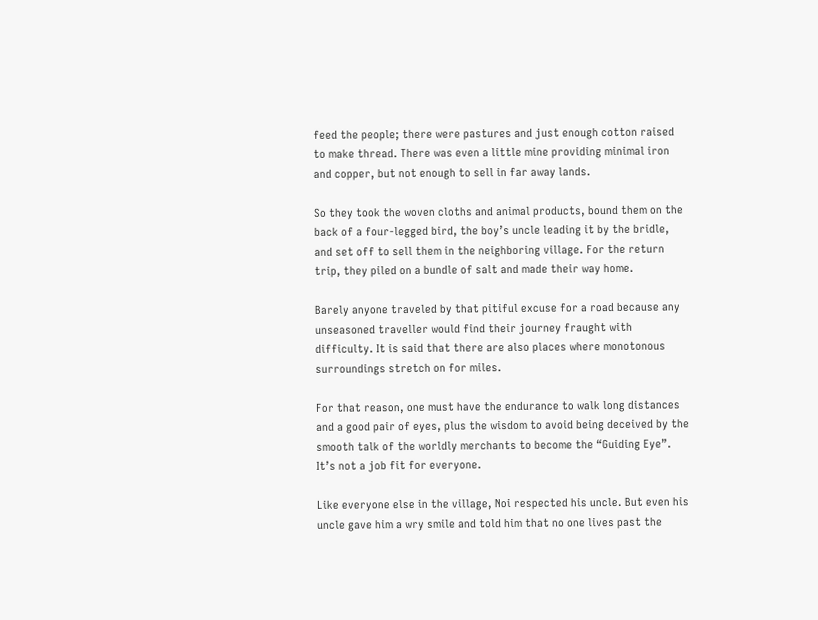feed the people; there were pastures and just enough cotton raised to make thread. There was even a little mine providing minimal iron and copper, but not enough to sell in far away lands.

So they took the woven cloths and animal products, bound them on the back of a four-legged bird, the boy’s uncle leading it by the bridle, and set off to sell them in the neighboring village. For the return trip, they piled on a bundle of salt and made their way home.

Barely anyone traveled by that pitiful excuse for a road because any unseasoned traveller would find their journey fraught with difficulty. It is said that there are also places where monotonous surroundings stretch on for miles.

For that reason, one must have the endurance to walk long distances and a good pair of eyes, plus the wisdom to avoid being deceived by the smooth talk of the worldly merchants to become the “Guiding Eye”. It’s not a job fit for everyone.

Like everyone else in the village, Noi respected his uncle. But even his uncle gave him a wry smile and told him that no one lives past the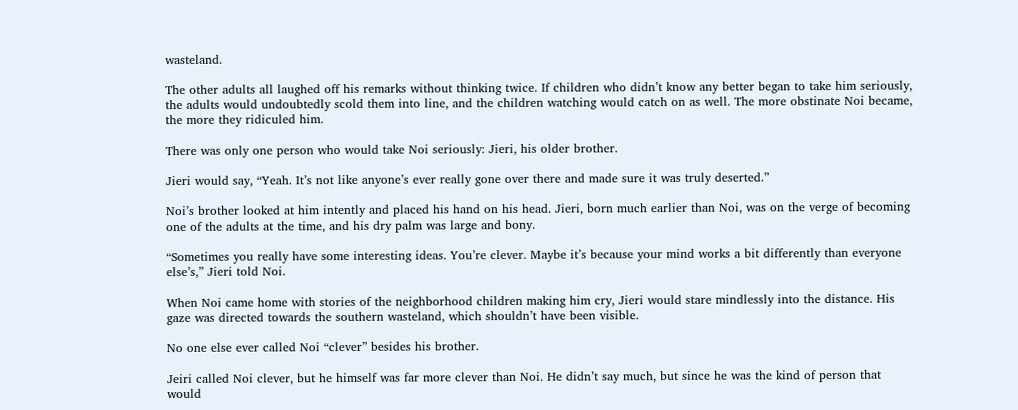wasteland.

The other adults all laughed off his remarks without thinking twice. If children who didn’t know any better began to take him seriously, the adults would undoubtedly scold them into line, and the children watching would catch on as well. The more obstinate Noi became, the more they ridiculed him.

There was only one person who would take Noi seriously: Jieri, his older brother.

Jieri would say, “Yeah. It’s not like anyone’s ever really gone over there and made sure it was truly deserted.”

Noi’s brother looked at him intently and placed his hand on his head. Jieri, born much earlier than Noi, was on the verge of becoming one of the adults at the time, and his dry palm was large and bony.

“Sometimes you really have some interesting ideas. You’re clever. Maybe it’s because your mind works a bit differently than everyone else’s,” Jieri told Noi.

When Noi came home with stories of the neighborhood children making him cry, Jieri would stare mindlessly into the distance. His gaze was directed towards the southern wasteland, which shouldn’t have been visible.

No one else ever called Noi “clever” besides his brother.

Jeiri called Noi clever, but he himself was far more clever than Noi. He didn’t say much, but since he was the kind of person that would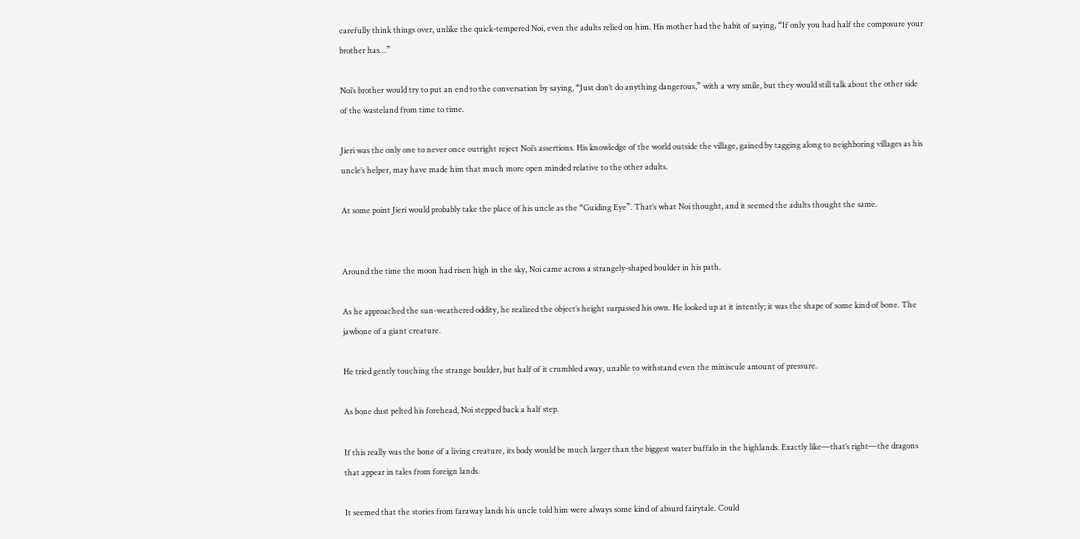carefully think things over, unlike the quick-tempered Noi, even the adults relied on him. His mother had the habit of saying, “If only you had half the composure your brother has…”

Noi’s brother would try to put an end to the conversation by saying, “Just don’t do anything dangerous,” with a wry smile, but they would still talk about the other side of the wasteland from time to time.

Jieri was the only one to never once outright reject Noi’s assertions. His knowledge of the world outside the village, gained by tagging along to neighboring villages as his uncle’s helper, may have made him that much more open minded relative to the other adults.

At some point Jieri would probably take the place of his uncle as the “Guiding Eye”. That’s what Noi thought, and it seemed the adults thought the same.


Around the time the moon had risen high in the sky, Noi came across a strangely-shaped boulder in his path.

As he approached the sun-weathered oddity, he realized the object’s height surpassed his own. He looked up at it intently; it was the shape of some kind of bone. The jawbone of a giant creature.

He tried gently touching the strange boulder, but half of it crumbled away, unable to withstand even the miniscule amount of pressure.

As bone dust pelted his forehead, Noi stepped back a half step.

If this really was the bone of a living creature, its body would be much larger than the biggest water buffalo in the highlands. Exactly like—that’s right—the dragons that appear in tales from foreign lands.

It seemed that the stories from faraway lands his uncle told him were always some kind of absurd fairytale. Could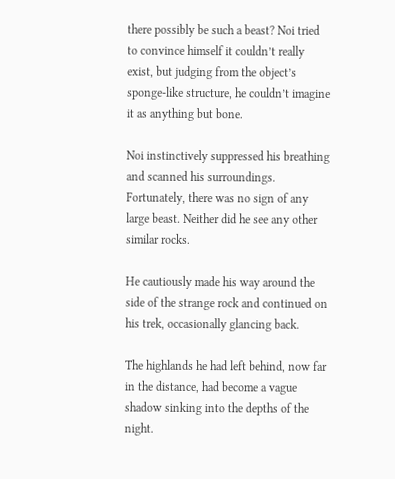there possibly be such a beast? Noi tried to convince himself it couldn’t really exist, but judging from the object’s sponge-like structure, he couldn’t imagine it as anything but bone.

Noi instinctively suppressed his breathing and scanned his surroundings. Fortunately, there was no sign of any large beast. Neither did he see any other similar rocks.

He cautiously made his way around the side of the strange rock and continued on his trek, occasionally glancing back.

The highlands he had left behind, now far in the distance, had become a vague shadow sinking into the depths of the night.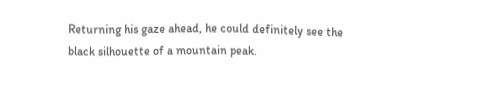Returning his gaze ahead, he could definitely see the black silhouette of a mountain peak.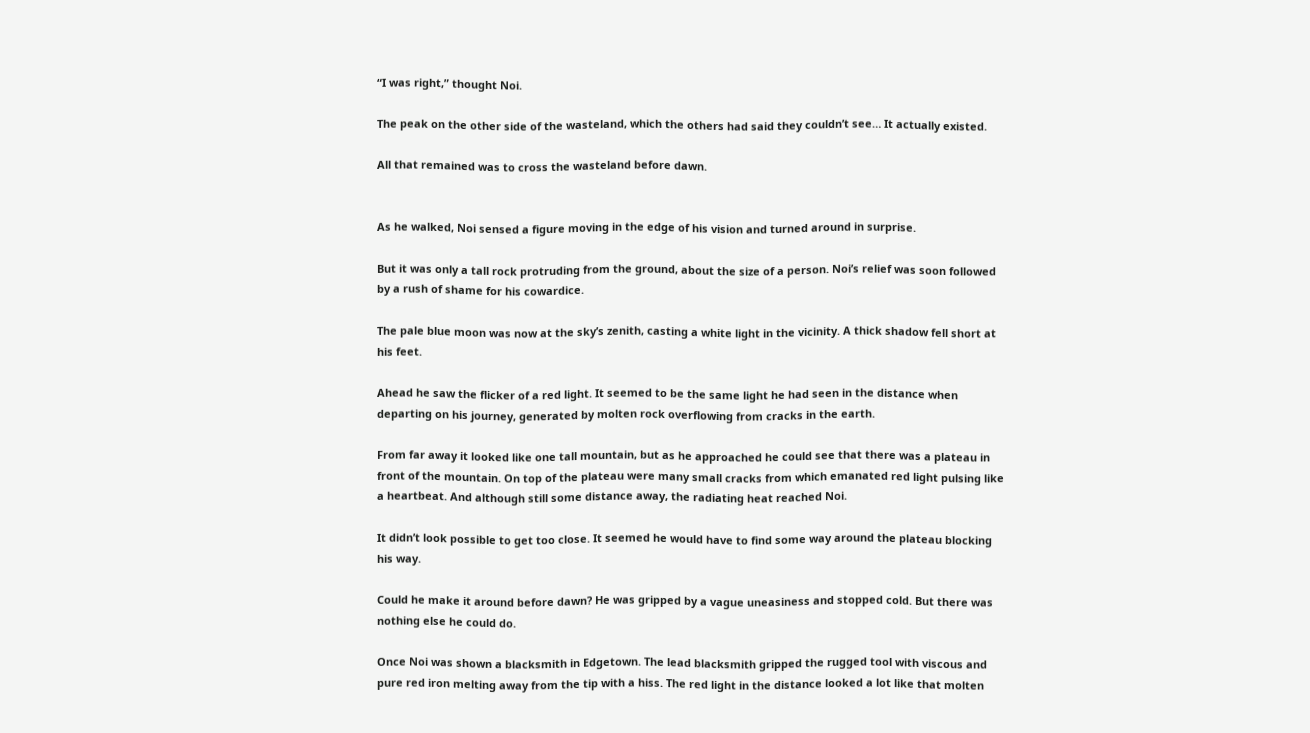“I was right,” thought Noi.

The peak on the other side of the wasteland, which the others had said they couldn’t see… It actually existed.

All that remained was to cross the wasteland before dawn.


As he walked, Noi sensed a figure moving in the edge of his vision and turned around in surprise.

But it was only a tall rock protruding from the ground, about the size of a person. Noi’s relief was soon followed by a rush of shame for his cowardice.

The pale blue moon was now at the sky’s zenith, casting a white light in the vicinity. A thick shadow fell short at his feet.

Ahead he saw the flicker of a red light. It seemed to be the same light he had seen in the distance when departing on his journey, generated by molten rock overflowing from cracks in the earth.

From far away it looked like one tall mountain, but as he approached he could see that there was a plateau in front of the mountain. On top of the plateau were many small cracks from which emanated red light pulsing like a heartbeat. And although still some distance away, the radiating heat reached Noi.

It didn’t look possible to get too close. It seemed he would have to find some way around the plateau blocking his way.

Could he make it around before dawn? He was gripped by a vague uneasiness and stopped cold. But there was nothing else he could do.

Once Noi was shown a blacksmith in Edgetown. The lead blacksmith gripped the rugged tool with viscous and pure red iron melting away from the tip with a hiss. The red light in the distance looked a lot like that molten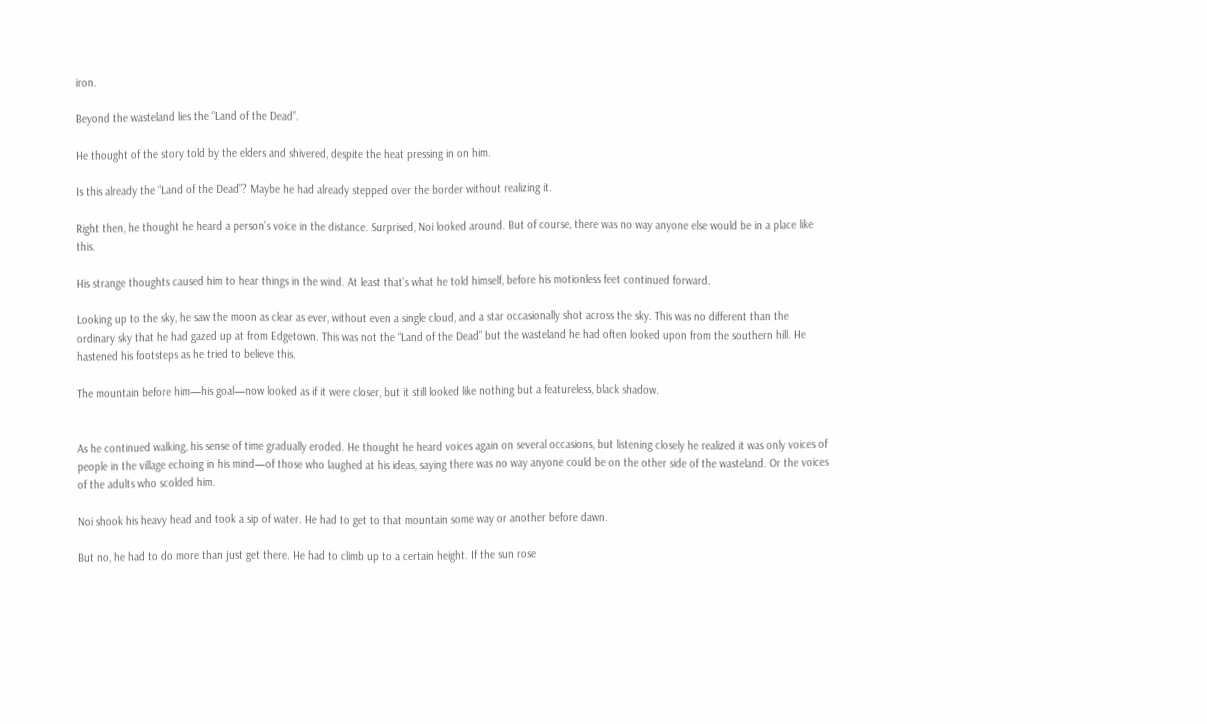iron.

Beyond the wasteland lies the “Land of the Dead”.

He thought of the story told by the elders and shivered, despite the heat pressing in on him.

Is this already the “Land of the Dead”? Maybe he had already stepped over the border without realizing it.

Right then, he thought he heard a person’s voice in the distance. Surprised, Noi looked around. But of course, there was no way anyone else would be in a place like this.

His strange thoughts caused him to hear things in the wind. At least that’s what he told himself, before his motionless feet continued forward.

Looking up to the sky, he saw the moon as clear as ever, without even a single cloud, and a star occasionally shot across the sky. This was no different than the ordinary sky that he had gazed up at from Edgetown. This was not the “Land of the Dead” but the wasteland he had often looked upon from the southern hill. He hastened his footsteps as he tried to believe this.

The mountain before him—his goal—now looked as if it were closer, but it still looked like nothing but a featureless, black shadow.


As he continued walking, his sense of time gradually eroded. He thought he heard voices again on several occasions, but listening closely he realized it was only voices of people in the village echoing in his mind—of those who laughed at his ideas, saying there was no way anyone could be on the other side of the wasteland. Or the voices of the adults who scolded him.

Noi shook his heavy head and took a sip of water. He had to get to that mountain some way or another before dawn.

But no, he had to do more than just get there. He had to climb up to a certain height. If the sun rose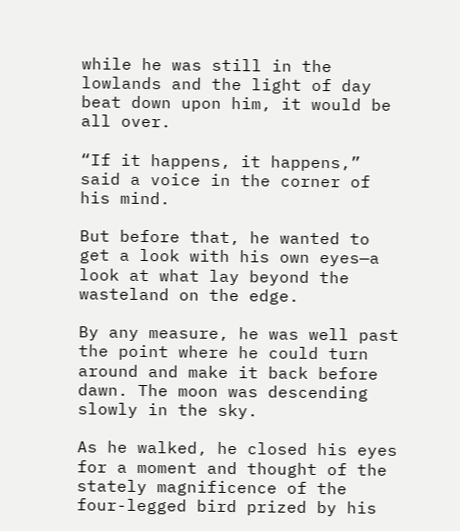while he was still in the lowlands and the light of day beat down upon him, it would be all over.

“If it happens, it happens,” said a voice in the corner of his mind.

But before that, he wanted to get a look with his own eyes—a look at what lay beyond the wasteland on the edge.

By any measure, he was well past the point where he could turn around and make it back before dawn. The moon was descending slowly in the sky.

As he walked, he closed his eyes for a moment and thought of the stately magnificence of the four-legged bird prized by his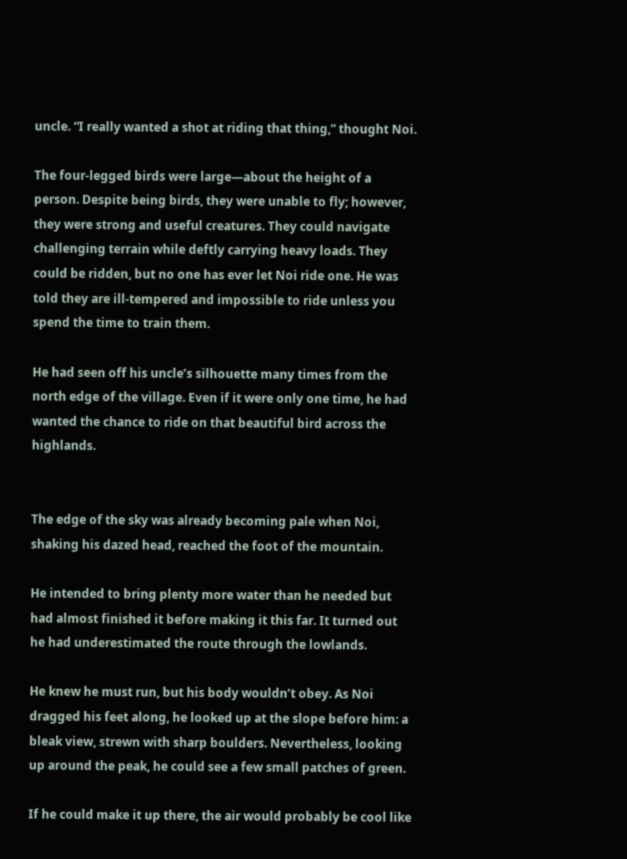uncle. “I really wanted a shot at riding that thing,” thought Noi.

The four-legged birds were large—about the height of a person. Despite being birds, they were unable to fly; however, they were strong and useful creatures. They could navigate challenging terrain while deftly carrying heavy loads. They could be ridden, but no one has ever let Noi ride one. He was told they are ill-tempered and impossible to ride unless you spend the time to train them.

He had seen off his uncle’s silhouette many times from the north edge of the village. Even if it were only one time, he had wanted the chance to ride on that beautiful bird across the highlands.


The edge of the sky was already becoming pale when Noi, shaking his dazed head, reached the foot of the mountain.

He intended to bring plenty more water than he needed but had almost finished it before making it this far. It turned out he had underestimated the route through the lowlands.

He knew he must run, but his body wouldn’t obey. As Noi dragged his feet along, he looked up at the slope before him: a bleak view, strewn with sharp boulders. Nevertheless, looking up around the peak, he could see a few small patches of green.

If he could make it up there, the air would probably be cool like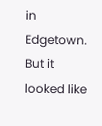in Edgetown. But it looked like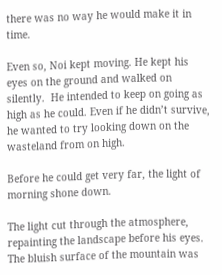there was no way he would make it in time.

Even so, Noi kept moving. He kept his eyes on the ground and walked on silently.  He intended to keep on going as high as he could. Even if he didn’t survive, he wanted to try looking down on the wasteland from on high.

Before he could get very far, the light of morning shone down.

The light cut through the atmosphere, repainting the landscape before his eyes. The bluish surface of the mountain was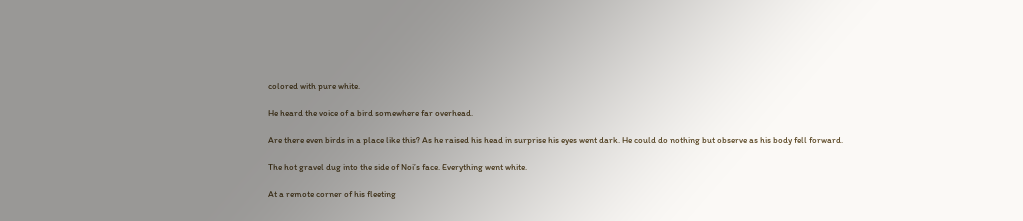colored with pure white.

He heard the voice of a bird somewhere far overhead.

Are there even birds in a place like this? As he raised his head in surprise his eyes went dark. He could do nothing but observe as his body fell forward.

The hot gravel dug into the side of Noi’s face. Everything went white.

At a remote corner of his fleeting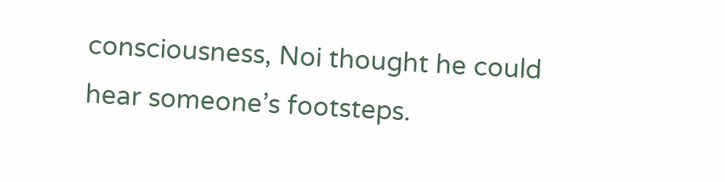consciousness, Noi thought he could hear someone’s footsteps.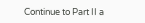Continue to Part II a